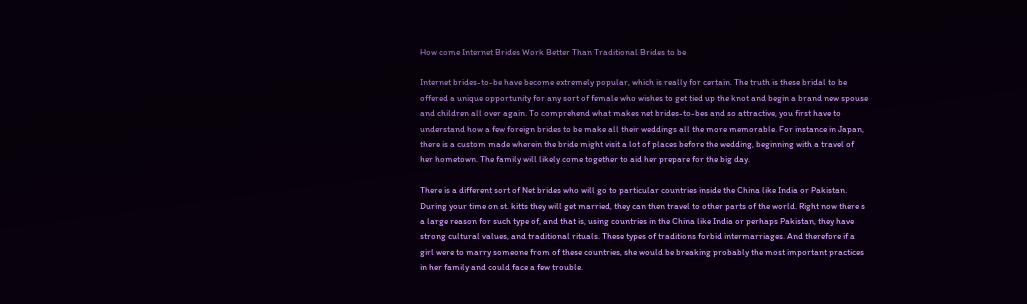How come Internet Brides Work Better Than Traditional Brides to be

Internet brides-to-be have become extremely popular, which is really for certain. The truth is these bridal to be offered a unique opportunity for any sort of female who wishes to get tied up the knot and begin a brand new spouse and children all over again. To comprehend what makes net brides-to-bes and so attractive, you first have to understand how a few foreign brides to be make all their weddings all the more memorable. For instance in Japan, there is a custom made wherein the bride might visit a lot of places before the wedding, beginning with a travel of her hometown. The family will likely come together to aid her prepare for the big day.

There is a different sort of Net brides who will go to particular countries inside the China like India or Pakistan. During your time on st. kitts they will get married, they can then travel to other parts of the world. Right now there s a large reason for such type of, and that is, using countries in the China like India or perhaps Pakistan, they have strong cultural values, and traditional rituals. These types of traditions forbid intermarriages. And therefore if a girl were to marry someone from of these countries, she would be breaking probably the most important practices in her family and could face a few trouble.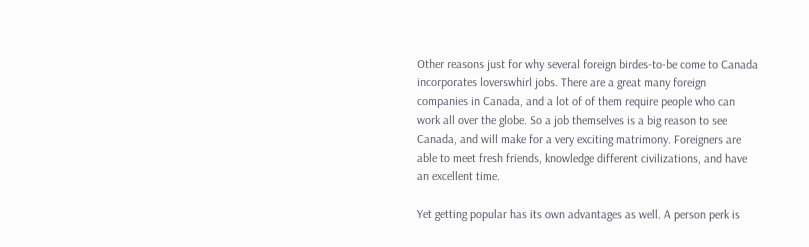Other reasons just for why several foreign birdes-to-be come to Canada incorporates loverswhirl jobs. There are a great many foreign companies in Canada, and a lot of of them require people who can work all over the globe. So a job themselves is a big reason to see Canada, and will make for a very exciting matrimony. Foreigners are able to meet fresh friends, knowledge different civilizations, and have an excellent time.

Yet getting popular has its own advantages as well. A person perk is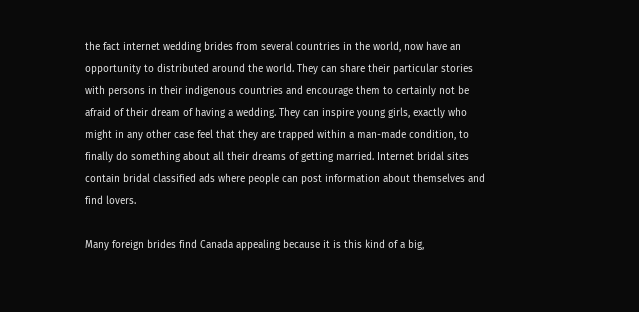the fact internet wedding brides from several countries in the world, now have an opportunity to distributed around the world. They can share their particular stories with persons in their indigenous countries and encourage them to certainly not be afraid of their dream of having a wedding. They can inspire young girls, exactly who might in any other case feel that they are trapped within a man-made condition, to finally do something about all their dreams of getting married. Internet bridal sites contain bridal classified ads where people can post information about themselves and find lovers.

Many foreign brides find Canada appealing because it is this kind of a big,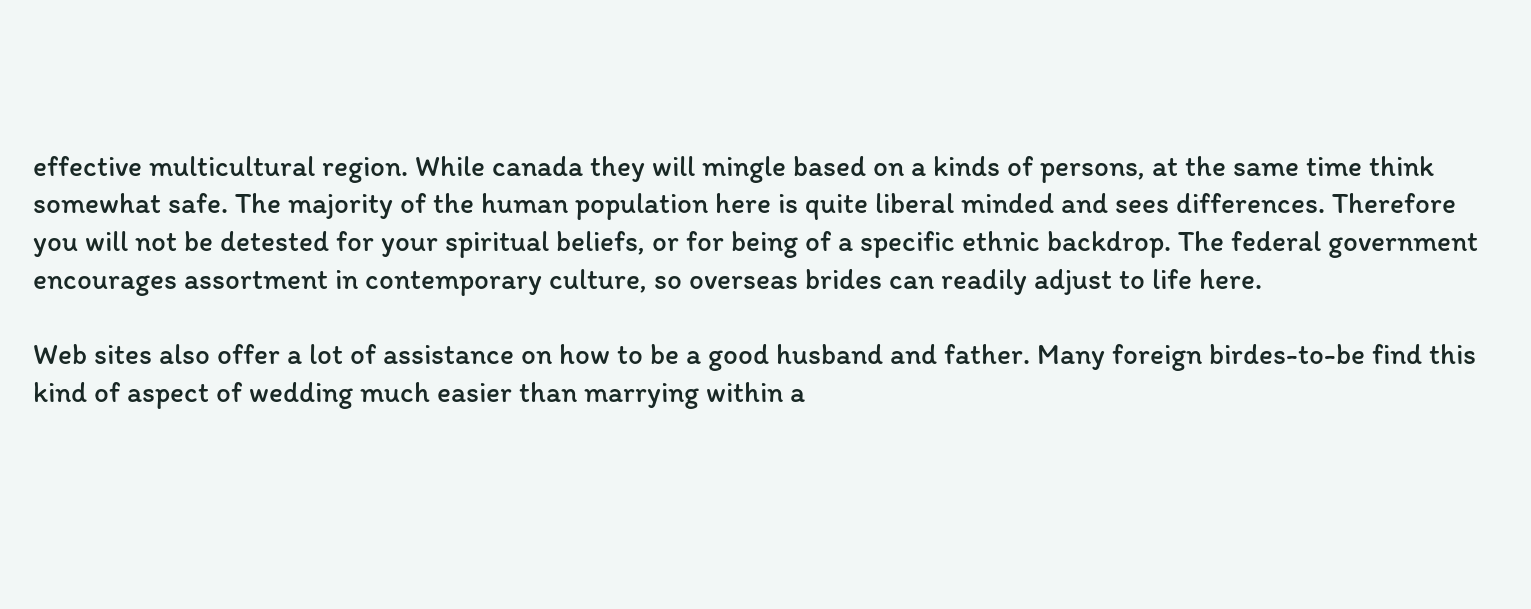effective multicultural region. While canada they will mingle based on a kinds of persons, at the same time think somewhat safe. The majority of the human population here is quite liberal minded and sees differences. Therefore you will not be detested for your spiritual beliefs, or for being of a specific ethnic backdrop. The federal government encourages assortment in contemporary culture, so overseas brides can readily adjust to life here.

Web sites also offer a lot of assistance on how to be a good husband and father. Many foreign birdes-to-be find this kind of aspect of wedding much easier than marrying within a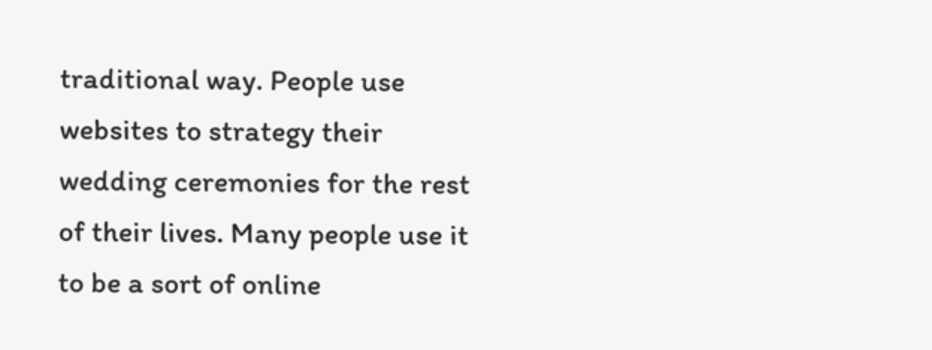traditional way. People use websites to strategy their wedding ceremonies for the rest of their lives. Many people use it to be a sort of online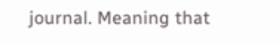journal. Meaning that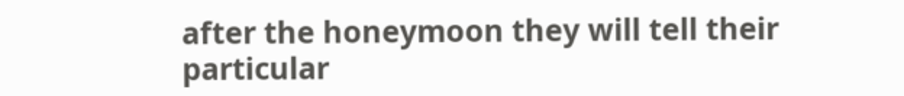after the honeymoon they will tell their particular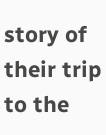story of their trip to the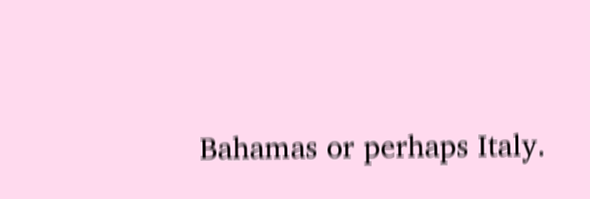Bahamas or perhaps Italy.